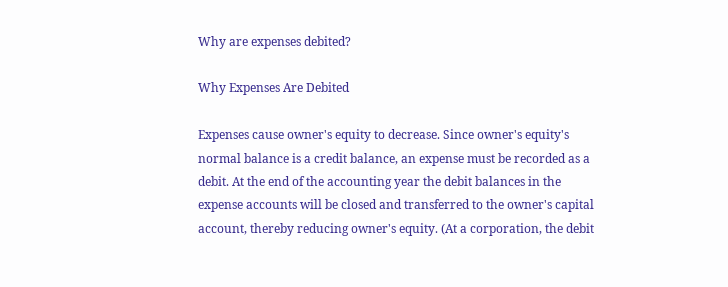Why are expenses debited?

Why Expenses Are Debited

Expenses cause owner's equity to decrease. Since owner's equity's normal balance is a credit balance, an expense must be recorded as a debit. At the end of the accounting year the debit balances in the expense accounts will be closed and transferred to the owner's capital account, thereby reducing owner's equity. (At a corporation, the debit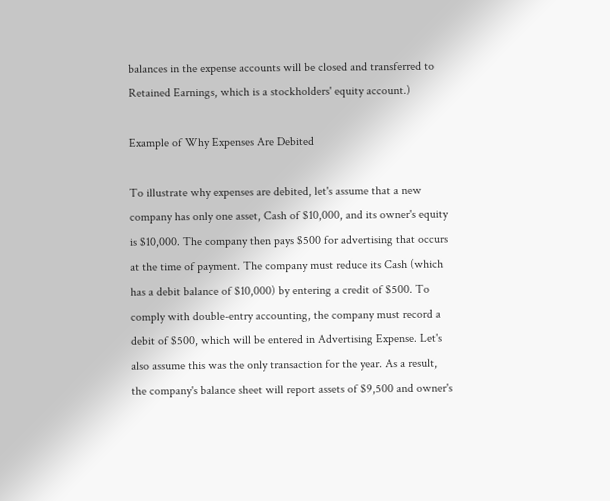balances in the expense accounts will be closed and transferred to Retained Earnings, which is a stockholders' equity account.)

Example of Why Expenses Are Debited

To illustrate why expenses are debited, let's assume that a new company has only one asset, Cash of $10,000, and its owner's equity is $10,000. The company then pays $500 for advertising that occurs at the time of payment. The company must reduce its Cash (which has a debit balance of $10,000) by entering a credit of $500. To comply with double-entry accounting, the company must record a debit of $500, which will be entered in Advertising Expense. Let's also assume this was the only transaction for the year. As a result, the company's balance sheet will report assets of $9,500 and owner's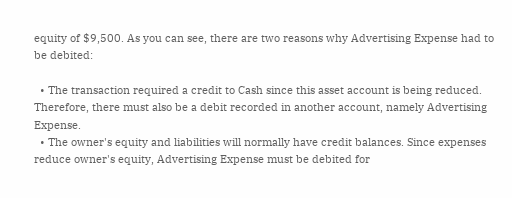equity of $9,500. As you can see, there are two reasons why Advertising Expense had to be debited:

  • The transaction required a credit to Cash since this asset account is being reduced. Therefore, there must also be a debit recorded in another account, namely Advertising Expense.
  • The owner's equity and liabilities will normally have credit balances. Since expenses reduce owner's equity, Advertising Expense must be debited for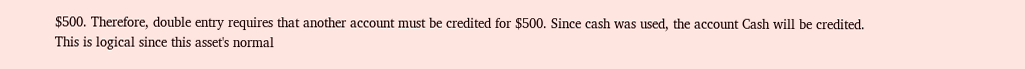$500. Therefore, double entry requires that another account must be credited for $500. Since cash was used, the account Cash will be credited. This is logical since this asset's normal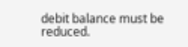debit balance must be reduced.